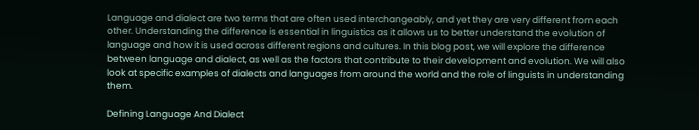Language and dialect are two terms that are often used interchangeably, and yet they are very different from each other. Understanding the difference is essential in linguistics as it allows us to better understand the evolution of language and how it is used across different regions and cultures. In this blog post, we will explore the difference between language and dialect, as well as the factors that contribute to their development and evolution. We will also look at specific examples of dialects and languages from around the world and the role of linguists in understanding them.

Defining Language And Dialect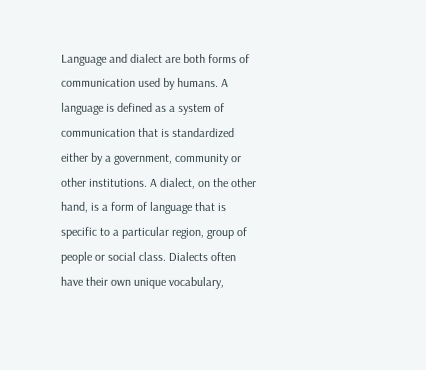Language and dialect are both forms of communication used by humans. A language is defined as a system of communication that is standardized either by a government, community or other institutions. A dialect, on the other hand, is a form of language that is specific to a particular region, group of people or social class. Dialects often have their own unique vocabulary,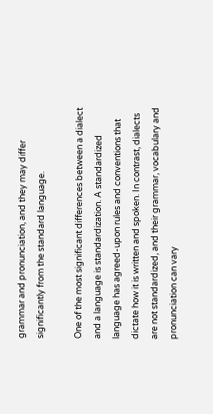grammar and pronunciation, and they may differ significantly from the standard language.

One of the most significant differences between a dialect and a language is standardization. A standardized language has agreed-upon rules and conventions that dictate how it is written and spoken. In contrast, dialects are not standardized, and their grammar, vocabulary and pronunciation can vary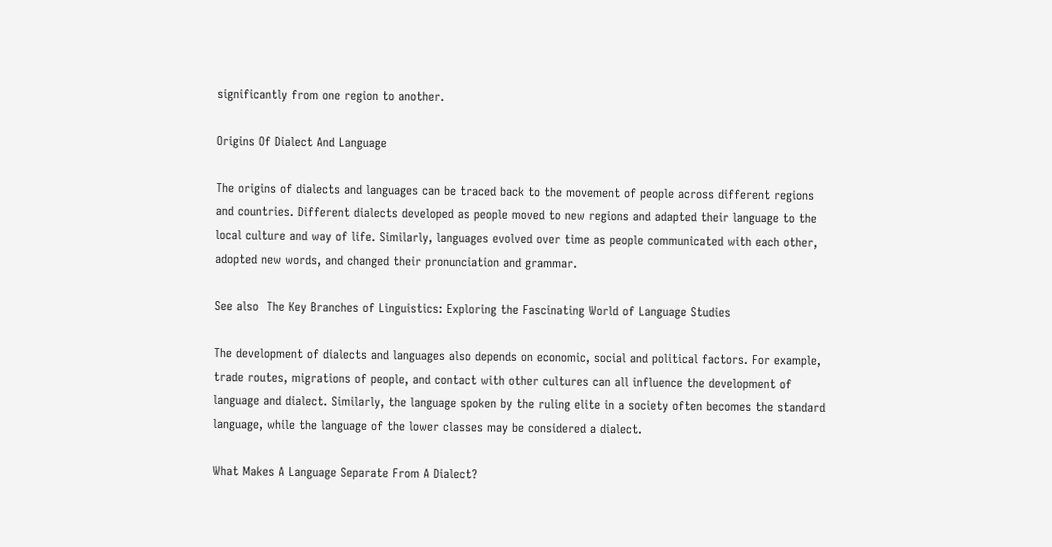significantly from one region to another.

Origins Of Dialect And Language

The origins of dialects and languages can be traced back to the movement of people across different regions and countries. Different dialects developed as people moved to new regions and adapted their language to the local culture and way of life. Similarly, languages evolved over time as people communicated with each other, adopted new words, and changed their pronunciation and grammar.

See also  The Key Branches of Linguistics: Exploring the Fascinating World of Language Studies

The development of dialects and languages also depends on economic, social and political factors. For example, trade routes, migrations of people, and contact with other cultures can all influence the development of language and dialect. Similarly, the language spoken by the ruling elite in a society often becomes the standard language, while the language of the lower classes may be considered a dialect.

What Makes A Language Separate From A Dialect?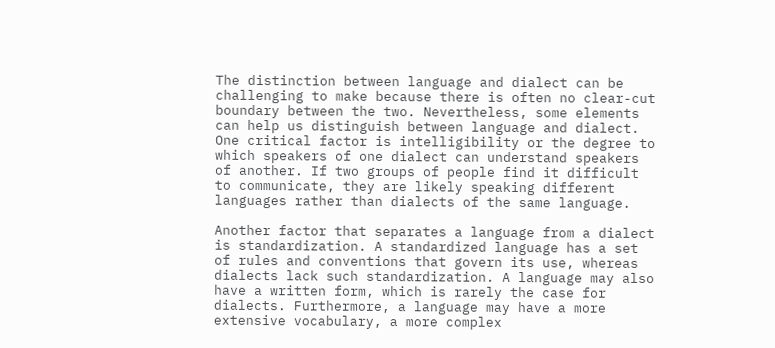The distinction between language and dialect can be challenging to make because there is often no clear-cut boundary between the two. Nevertheless, some elements can help us distinguish between language and dialect. One critical factor is intelligibility or the degree to which speakers of one dialect can understand speakers of another. If two groups of people find it difficult to communicate, they are likely speaking different languages rather than dialects of the same language.

Another factor that separates a language from a dialect is standardization. A standardized language has a set of rules and conventions that govern its use, whereas dialects lack such standardization. A language may also have a written form, which is rarely the case for dialects. Furthermore, a language may have a more extensive vocabulary, a more complex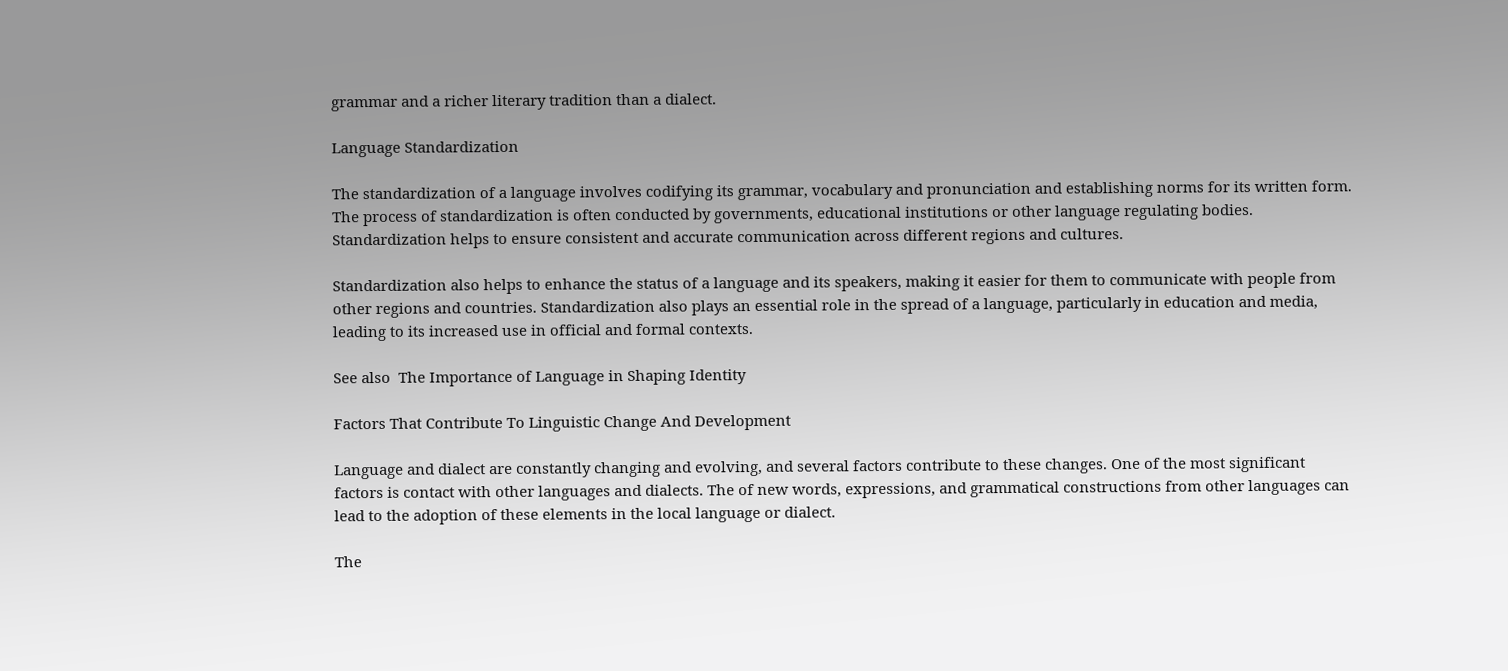grammar and a richer literary tradition than a dialect.

Language Standardization

The standardization of a language involves codifying its grammar, vocabulary and pronunciation and establishing norms for its written form. The process of standardization is often conducted by governments, educational institutions or other language regulating bodies. Standardization helps to ensure consistent and accurate communication across different regions and cultures.

Standardization also helps to enhance the status of a language and its speakers, making it easier for them to communicate with people from other regions and countries. Standardization also plays an essential role in the spread of a language, particularly in education and media, leading to its increased use in official and formal contexts.

See also  The Importance of Language in Shaping Identity

Factors That Contribute To Linguistic Change And Development

Language and dialect are constantly changing and evolving, and several factors contribute to these changes. One of the most significant factors is contact with other languages and dialects. The of new words, expressions, and grammatical constructions from other languages can lead to the adoption of these elements in the local language or dialect.

The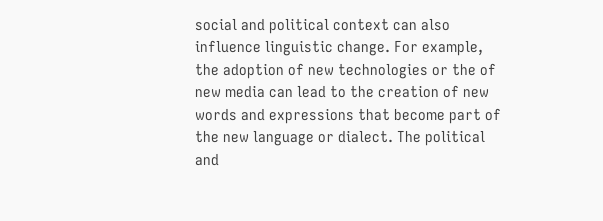social and political context can also influence linguistic change. For example, the adoption of new technologies or the of new media can lead to the creation of new words and expressions that become part of the new language or dialect. The political and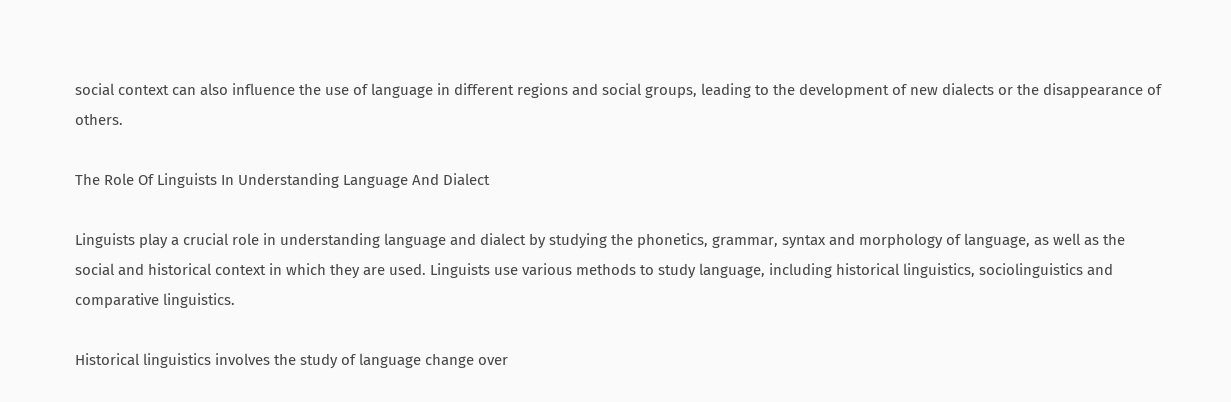social context can also influence the use of language in different regions and social groups, leading to the development of new dialects or the disappearance of others.

The Role Of Linguists In Understanding Language And Dialect

Linguists play a crucial role in understanding language and dialect by studying the phonetics, grammar, syntax and morphology of language, as well as the social and historical context in which they are used. Linguists use various methods to study language, including historical linguistics, sociolinguistics and comparative linguistics.

Historical linguistics involves the study of language change over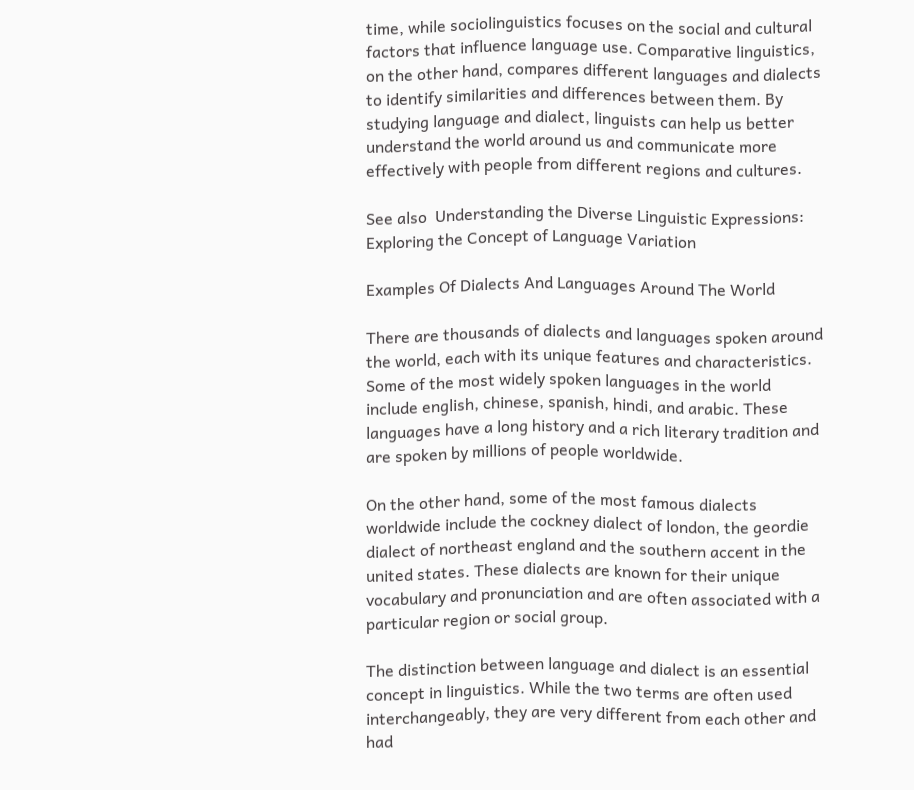time, while sociolinguistics focuses on the social and cultural factors that influence language use. Comparative linguistics, on the other hand, compares different languages and dialects to identify similarities and differences between them. By studying language and dialect, linguists can help us better understand the world around us and communicate more effectively with people from different regions and cultures.

See also  Understanding the Diverse Linguistic Expressions: Exploring the Concept of Language Variation

Examples Of Dialects And Languages Around The World

There are thousands of dialects and languages spoken around the world, each with its unique features and characteristics. Some of the most widely spoken languages in the world include english, chinese, spanish, hindi, and arabic. These languages have a long history and a rich literary tradition and are spoken by millions of people worldwide.

On the other hand, some of the most famous dialects worldwide include the cockney dialect of london, the geordie dialect of northeast england and the southern accent in the united states. These dialects are known for their unique vocabulary and pronunciation and are often associated with a particular region or social group.

The distinction between language and dialect is an essential concept in linguistics. While the two terms are often used interchangeably, they are very different from each other and had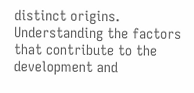distinct origins. Understanding the factors that contribute to the development and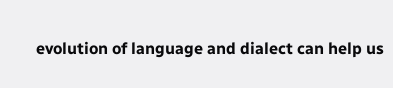evolution of language and dialect can help us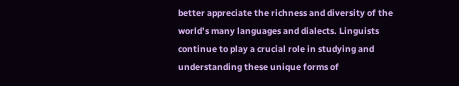better appreciate the richness and diversity of the world’s many languages and dialects. Linguists continue to play a crucial role in studying and understanding these unique forms of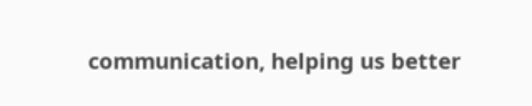communication, helping us better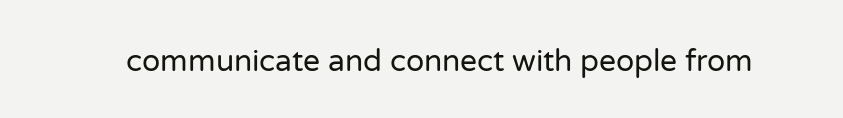communicate and connect with people from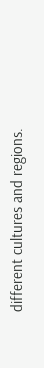different cultures and regions.